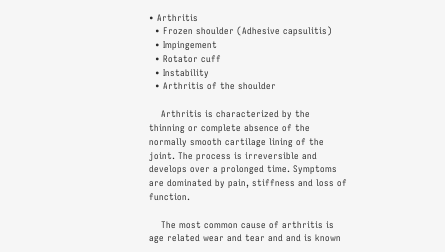• Arthritis
  • Frozen shoulder (Adhesive capsulitis)
  • Impingement
  • Rotator cuff
  • Instability
  • Arthritis of the shoulder

    Arthritis is characterized by the thinning or complete absence of the normally smooth cartilage lining of the joint. The process is irreversible and develops over a prolonged time. Symptoms are dominated by pain, stiffness and loss of function.

    The most common cause of arthritis is age related wear and tear and and is known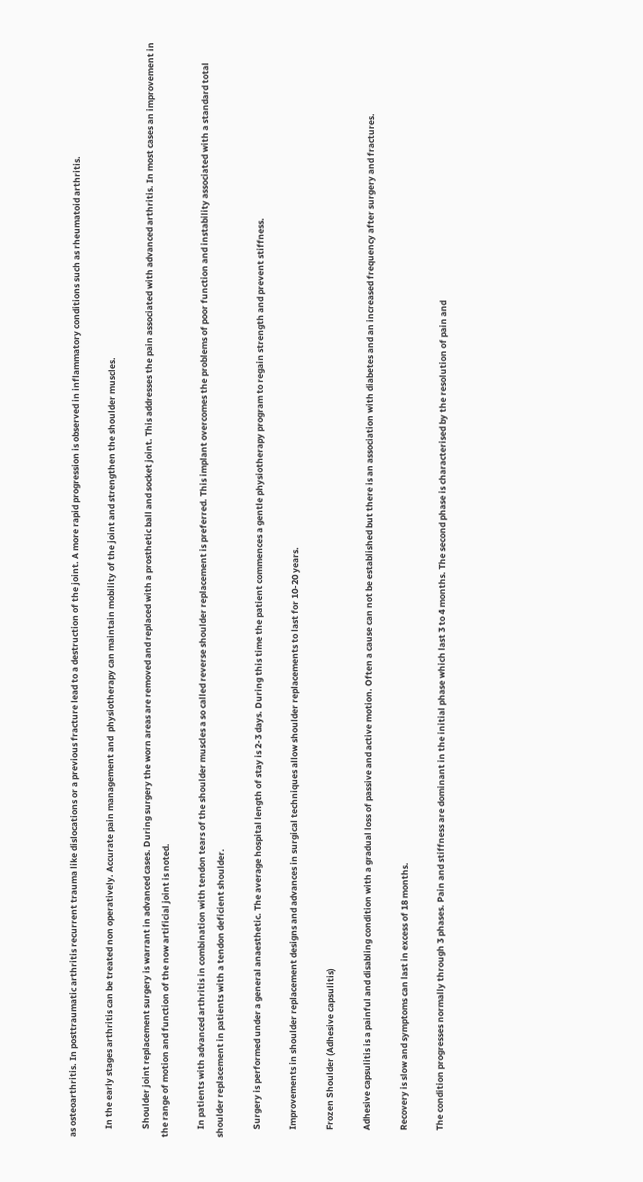as osteoarthritis. In posttraumatic arthritis recurrent trauma like dislocations or a previous fracture lead to a destruction of the joint. A more rapid progression is observed in inflammatory conditions such as rheumatoid arthritis.

    In the early stages arthritis can be treated non operatively. Accurate pain management and  physiotherapy can maintain mobility of the joint and strengthen the shoulder muscles.

    Shoulder joint replacement surgery is warrant in advanced cases. During surgery the worn areas are removed and replaced with a prosthetic ball and socket joint. This addresses the pain associated with advanced arthritis. In most cases an improvement in the range of motion and function of the now artificial joint is noted.

    In patients with advanced arthritis in combination with tendon tears of the shoulder muscles a so called reverse shoulder replacement is preferred. This implant overcomes the problems of poor function and instability associated with a standard total shoulder replacement in patients with a tendon deficient shoulder.

    Surgery is performed under a general anaesthetic. The average hospital length of stay is 2-3 days. During this time the patient commences a gentle physiotherapy program to regain strength and prevent stiffness.

    Improvements in shoulder replacement designs and advances in surgical techniques allow shoulder replacements to last for 10-20 years.

    Frozen Shoulder (Adhesive capsulitis)

    Adhesive capsulitis is a painful and disabling condition with a gradual loss of passive and active motion. Often a cause can not be established but there is an association with diabetes and an increased frequency after surgery and fractures.

    Recovery is slow and symptoms can last in excess of 18 months.

    The condition progresses normally through 3 phases. Pain and stiffness are dominant in the initial phase which last 3 to 4 months. The second phase is characterised by the resolution of pain and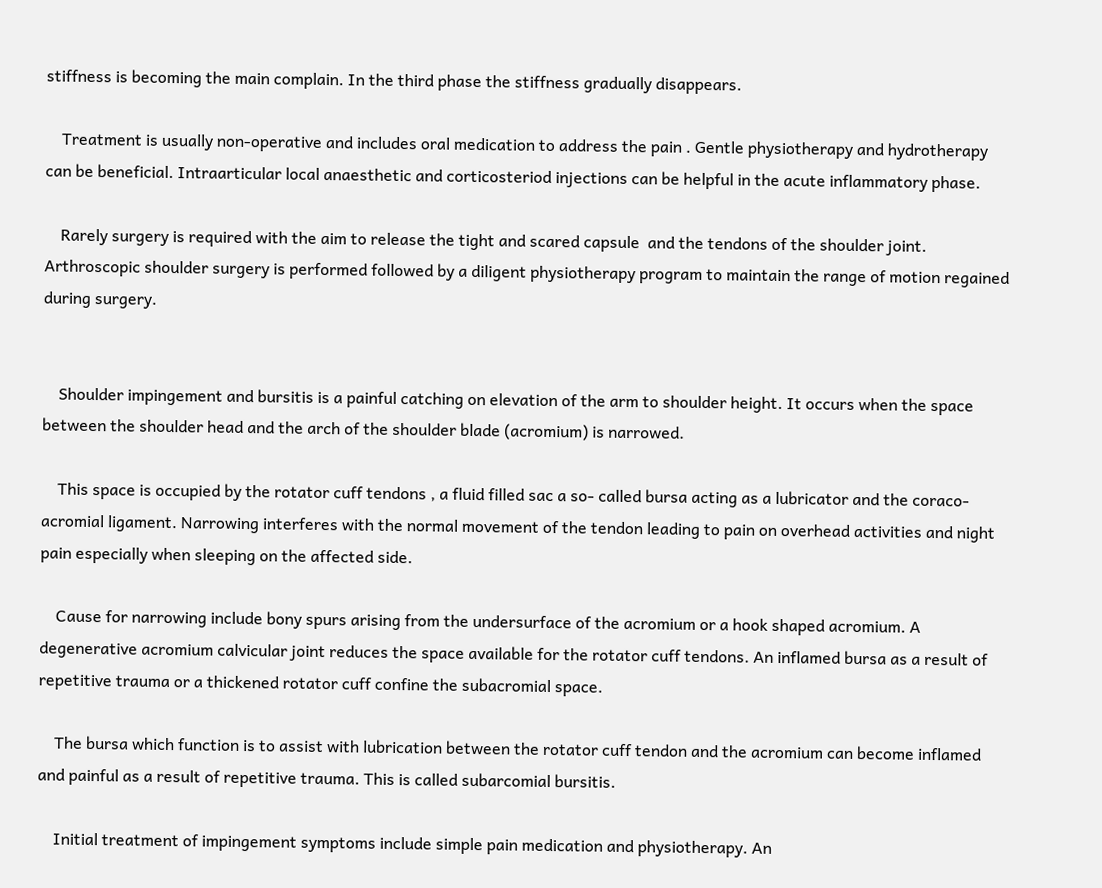stiffness is becoming the main complain. In the third phase the stiffness gradually disappears.

    Treatment is usually non-operative and includes oral medication to address the pain . Gentle physiotherapy and hydrotherapy can be beneficial. Intraarticular local anaesthetic and corticosteriod injections can be helpful in the acute inflammatory phase.

    Rarely surgery is required with the aim to release the tight and scared capsule  and the tendons of the shoulder joint. Arthroscopic shoulder surgery is performed followed by a diligent physiotherapy program to maintain the range of motion regained during surgery.


    Shoulder impingement and bursitis is a painful catching on elevation of the arm to shoulder height. It occurs when the space between the shoulder head and the arch of the shoulder blade (acromium) is narrowed.

    This space is occupied by the rotator cuff tendons , a fluid filled sac a so- called bursa acting as a lubricator and the coraco-acromial ligament. Narrowing interferes with the normal movement of the tendon leading to pain on overhead activities and night pain especially when sleeping on the affected side.

    Cause for narrowing include bony spurs arising from the undersurface of the acromium or a hook shaped acromium. A degenerative acromium calvicular joint reduces the space available for the rotator cuff tendons. An inflamed bursa as a result of repetitive trauma or a thickened rotator cuff confine the subacromial space.

    The bursa which function is to assist with lubrication between the rotator cuff tendon and the acromium can become inflamed and painful as a result of repetitive trauma. This is called subarcomial bursitis.

    Initial treatment of impingement symptoms include simple pain medication and physiotherapy. An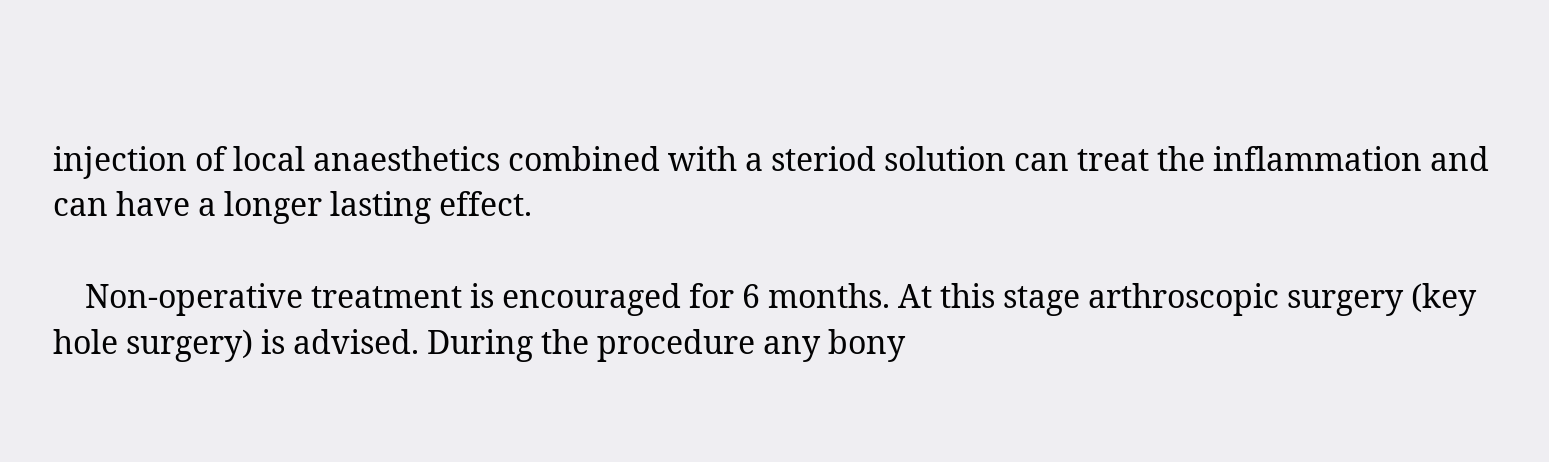injection of local anaesthetics combined with a steriod solution can treat the inflammation and can have a longer lasting effect.

    Non-operative treatment is encouraged for 6 months. At this stage arthroscopic surgery (key hole surgery) is advised. During the procedure any bony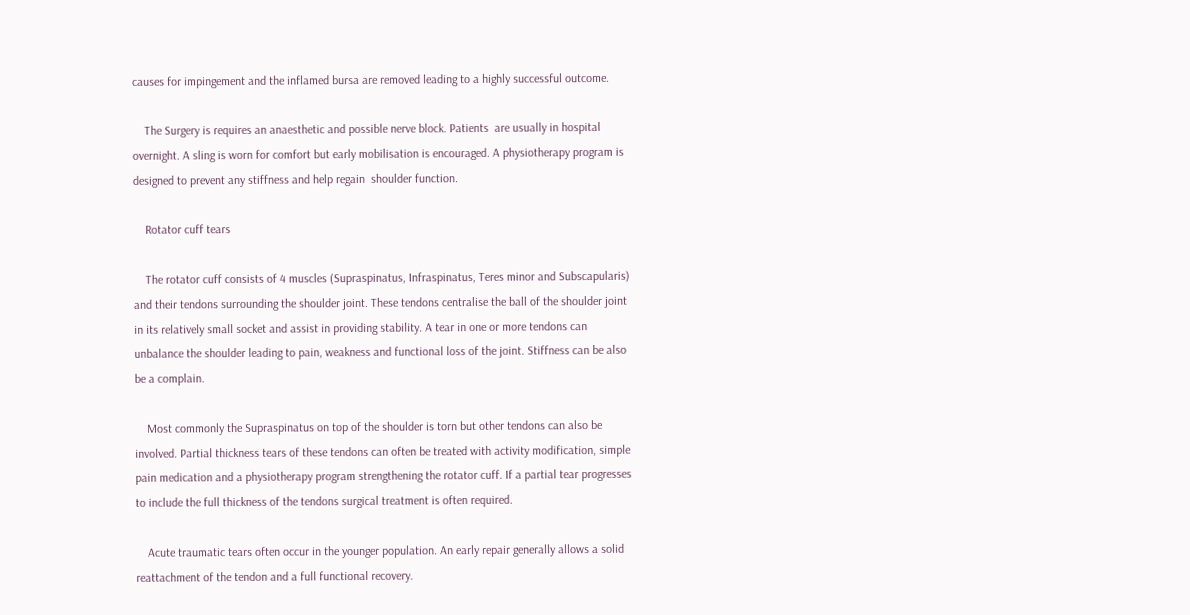causes for impingement and the inflamed bursa are removed leading to a highly successful outcome.

    The Surgery is requires an anaesthetic and possible nerve block. Patients  are usually in hospital overnight. A sling is worn for comfort but early mobilisation is encouraged. A physiotherapy program is designed to prevent any stiffness and help regain  shoulder function.

    Rotator cuff tears

    The rotator cuff consists of 4 muscles (Supraspinatus, Infraspinatus, Teres minor and Subscapularis) and their tendons surrounding the shoulder joint. These tendons centralise the ball of the shoulder joint in its relatively small socket and assist in providing stability. A tear in one or more tendons can unbalance the shoulder leading to pain, weakness and functional loss of the joint. Stiffness can be also be a complain.

    Most commonly the Supraspinatus on top of the shoulder is torn but other tendons can also be involved. Partial thickness tears of these tendons can often be treated with activity modification, simple pain medication and a physiotherapy program strengthening the rotator cuff. If a partial tear progresses to include the full thickness of the tendons surgical treatment is often required.

    Acute traumatic tears often occur in the younger population. An early repair generally allows a solid reattachment of the tendon and a full functional recovery.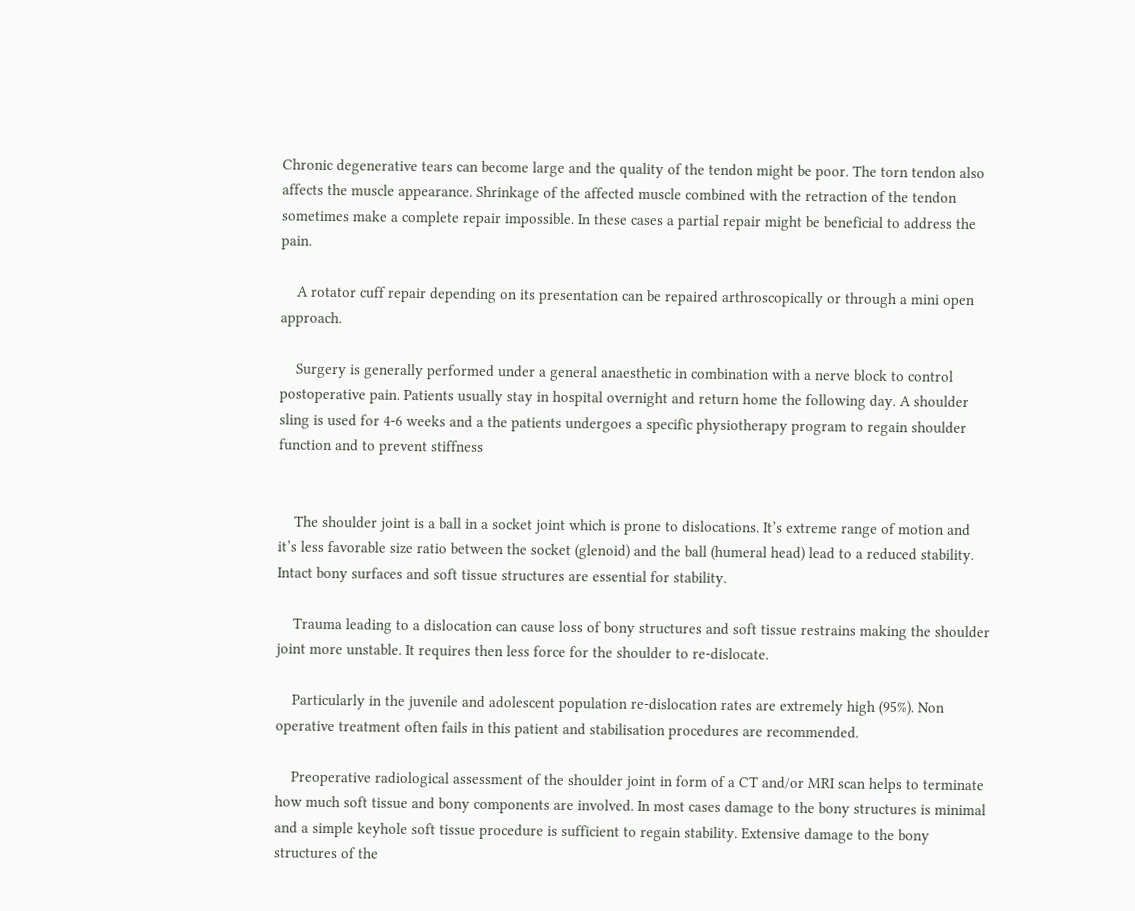Chronic degenerative tears can become large and the quality of the tendon might be poor. The torn tendon also affects the muscle appearance. Shrinkage of the affected muscle combined with the retraction of the tendon sometimes make a complete repair impossible. In these cases a partial repair might be beneficial to address the pain.

    A rotator cuff repair depending on its presentation can be repaired arthroscopically or through a mini open approach.

    Surgery is generally performed under a general anaesthetic in combination with a nerve block to control postoperative pain. Patients usually stay in hospital overnight and return home the following day. A shoulder sling is used for 4-6 weeks and a the patients undergoes a specific physiotherapy program to regain shoulder function and to prevent stiffness


    The shoulder joint is a ball in a socket joint which is prone to dislocations. It’s extreme range of motion and it’s less favorable size ratio between the socket (glenoid) and the ball (humeral head) lead to a reduced stability. Intact bony surfaces and soft tissue structures are essential for stability.

    Trauma leading to a dislocation can cause loss of bony structures and soft tissue restrains making the shoulder joint more unstable. It requires then less force for the shoulder to re-dislocate.

    Particularly in the juvenile and adolescent population re-dislocation rates are extremely high (95%). Non operative treatment often fails in this patient and stabilisation procedures are recommended.

    Preoperative radiological assessment of the shoulder joint in form of a CT and/or MRI scan helps to terminate how much soft tissue and bony components are involved. In most cases damage to the bony structures is minimal and a simple keyhole soft tissue procedure is sufficient to regain stability. Extensive damage to the bony structures of the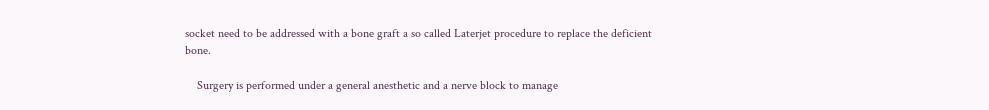socket need to be addressed with a bone graft a so called Laterjet procedure to replace the deficient bone.

    Surgery is performed under a general anesthetic and a nerve block to manage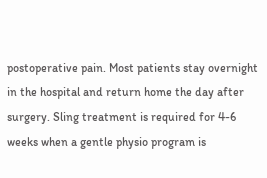postoperative pain. Most patients stay overnight in the hospital and return home the day after surgery. Sling treatment is required for 4-6 weeks when a gentle physio program is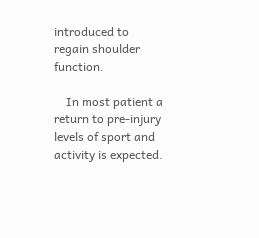introduced to regain shoulder function.

    In most patient a return to pre-injury levels of sport and activity is expected.